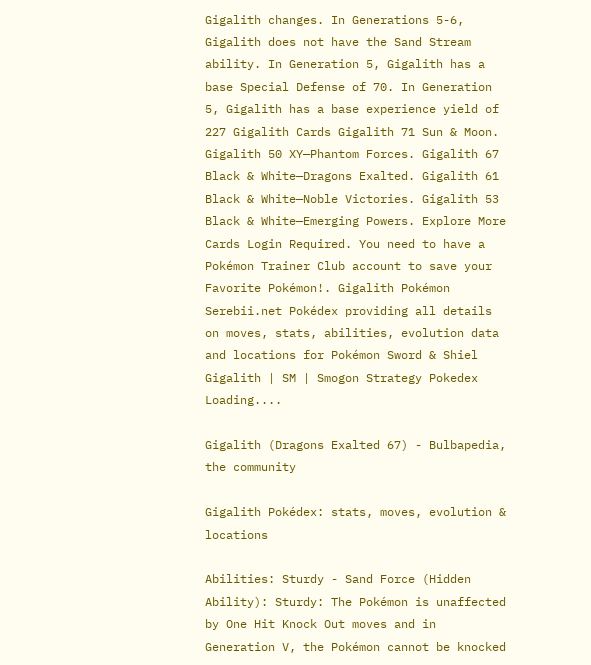Gigalith changes. In Generations 5-6, Gigalith does not have the Sand Stream ability. In Generation 5, Gigalith has a base Special Defense of 70. In Generation 5, Gigalith has a base experience yield of 227 Gigalith Cards Gigalith 71 Sun & Moon. Gigalith 50 XY—Phantom Forces. Gigalith 67 Black & White—Dragons Exalted. Gigalith 61 Black & White—Noble Victories. Gigalith 53 Black & White—Emerging Powers. Explore More Cards Login Required. You need to have a Pokémon Trainer Club account to save your Favorite Pokémon!. Gigalith Pokémon Serebii.net Pokédex providing all details on moves, stats, abilities, evolution data and locations for Pokémon Sword & Shiel Gigalith | SM | Smogon Strategy Pokedex Loading....

Gigalith (Dragons Exalted 67) - Bulbapedia, the community

Gigalith Pokédex: stats, moves, evolution & locations

Abilities: Sturdy - Sand Force (Hidden Ability): Sturdy: The Pokémon is unaffected by One Hit Knock Out moves and in Generation V, the Pokémon cannot be knocked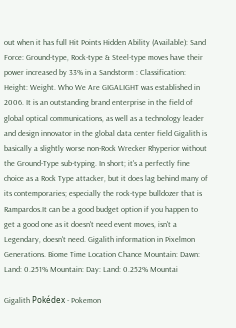out when it has full Hit Points Hidden Ability (Available): Sand Force: Ground-type, Rock-type & Steel-type moves have their power increased by 33% in a Sandstorm : Classification: Height: Weight. Who We Are GIGALIGHT was established in 2006. It is an outstanding brand enterprise in the field of global optical communications, as well as a technology leader and design innovator in the global data center field Gigalith is basically a slightly worse non-Rock Wrecker Rhyperior without the Ground-Type sub-typing. In short; it's a perfectly fine choice as a Rock Type attacker, but it does lag behind many of its contemporaries; especially the rock-type bulldozer that is Rampardos.It can be a good budget option if you happen to get a good one as it doesn't need event moves, isn't a Legendary, doesn't need. Gigalith information in Pixelmon Generations. Biome Time Location Chance Mountain: Dawn: Land: 0.251% Mountain: Day: Land: 0.252% Mountai

Gigalith Pokédex - Pokemon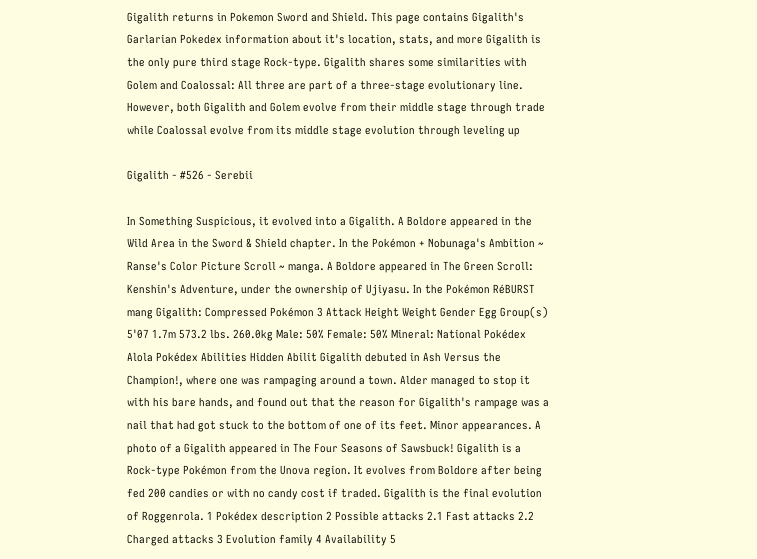Gigalith returns in Pokemon Sword and Shield. This page contains Gigalith's Garlarian Pokedex information about it's location, stats, and more Gigalith is the only pure third stage Rock-type. Gigalith shares some similarities with Golem and Coalossal: All three are part of a three-stage evolutionary line. However, both Gigalith and Golem evolve from their middle stage through trade while Coalossal evolve from its middle stage evolution through leveling up

Gigalith - #526 - Serebii

In Something Suspicious, it evolved into a Gigalith. A Boldore appeared in the Wild Area in the Sword & Shield chapter. In the Pokémon + Nobunaga's Ambition ~ Ranse's Color Picture Scroll ~ manga. A Boldore appeared in The Green Scroll: Kenshin's Adventure, under the ownership of Ujiyasu. In the Pokémon RéBURST mang Gigalith: Compressed Pokémon 3 Attack Height Weight Gender Egg Group(s) 5'07 1.7m 573.2 lbs. 260.0kg Male: 50% Female: 50% Mineral: National Pokédex Alola Pokédex Abilities Hidden Abilit Gigalith debuted in Ash Versus the Champion!, where one was rampaging around a town. Alder managed to stop it with his bare hands, and found out that the reason for Gigalith's rampage was a nail that had got stuck to the bottom of one of its feet. Minor appearances. A photo of a Gigalith appeared in The Four Seasons of Sawsbuck! Gigalith is a Rock-type Pokémon from the Unova region. It evolves from Boldore after being fed 200 candies or with no candy cost if traded. Gigalith is the final evolution of Roggenrola. 1 Pokédex description 2 Possible attacks 2.1 Fast attacks 2.2 Charged attacks 3 Evolution family 4 Availability 5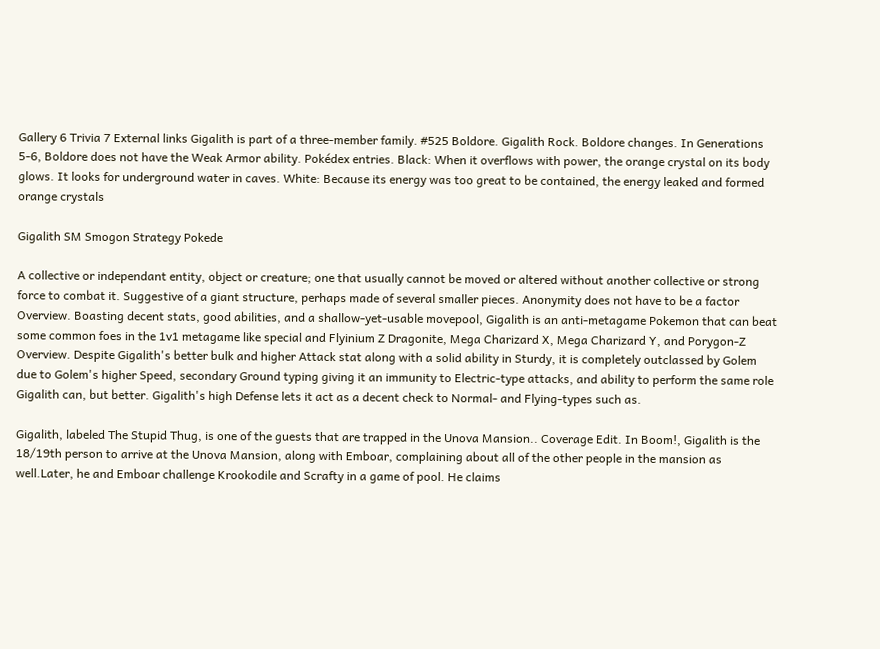Gallery 6 Trivia 7 External links Gigalith is part of a three-member family. #525 Boldore. Gigalith Rock. Boldore changes. In Generations 5-6, Boldore does not have the Weak Armor ability. Pokédex entries. Black: When it overflows with power, the orange crystal on its body glows. It looks for underground water in caves. White: Because its energy was too great to be contained, the energy leaked and formed orange crystals

Gigalith SM Smogon Strategy Pokede

A collective or independant entity, object or creature; one that usually cannot be moved or altered without another collective or strong force to combat it. Suggestive of a giant structure, perhaps made of several smaller pieces. Anonymity does not have to be a factor Overview. Boasting decent stats, good abilities, and a shallow-yet-usable movepool, Gigalith is an anti-metagame Pokemon that can beat some common foes in the 1v1 metagame like special and Flyinium Z Dragonite, Mega Charizard X, Mega Charizard Y, and Porygon-Z Overview. Despite Gigalith's better bulk and higher Attack stat along with a solid ability in Sturdy, it is completely outclassed by Golem due to Golem's higher Speed, secondary Ground typing giving it an immunity to Electric-type attacks, and ability to perform the same role Gigalith can, but better. Gigalith's high Defense lets it act as a decent check to Normal- and Flying-types such as.

Gigalith, labeled The Stupid Thug, is one of the guests that are trapped in the Unova Mansion.. Coverage Edit. In Boom!, Gigalith is the 18/19th person to arrive at the Unova Mansion, along with Emboar, complaining about all of the other people in the mansion as well.Later, he and Emboar challenge Krookodile and Scrafty in a game of pool. He claims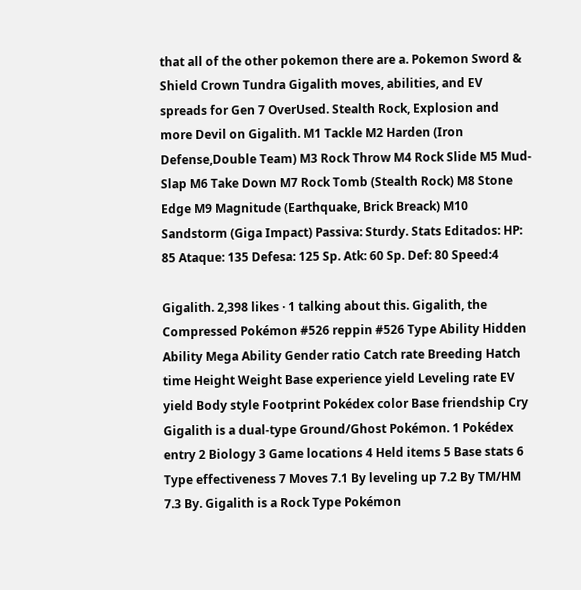that all of the other pokemon there are a. Pokemon Sword & Shield Crown Tundra Gigalith moves, abilities, and EV spreads for Gen 7 OverUsed. Stealth Rock, Explosion and more Devil on Gigalith. M1 Tackle M2 Harden (Iron Defense,Double Team) M3 Rock Throw M4 Rock Slide M5 Mud-Slap M6 Take Down M7 Rock Tomb (Stealth Rock) M8 Stone Edge M9 Magnitude (Earthquake, Brick Breack) M10 Sandstorm (Giga Impact) Passiva: Sturdy. Stats Editados: HP: 85 Ataque: 135 Defesa: 125 Sp. Atk: 60 Sp. Def: 80 Speed:4

Gigalith. 2,398 likes · 1 talking about this. Gigalith, the Compressed Pokémon #526 reppin #526 Type Ability Hidden Ability Mega Ability Gender ratio Catch rate Breeding Hatch time Height Weight Base experience yield Leveling rate EV yield Body style Footprint Pokédex color Base friendship Cry Gigalith is a dual-type Ground/Ghost Pokémon. 1 Pokédex entry 2 Biology 3 Game locations 4 Held items 5 Base stats 6 Type effectiveness 7 Moves 7.1 By leveling up 7.2 By TM/HM 7.3 By. Gigalith is a Rock Type Pokémon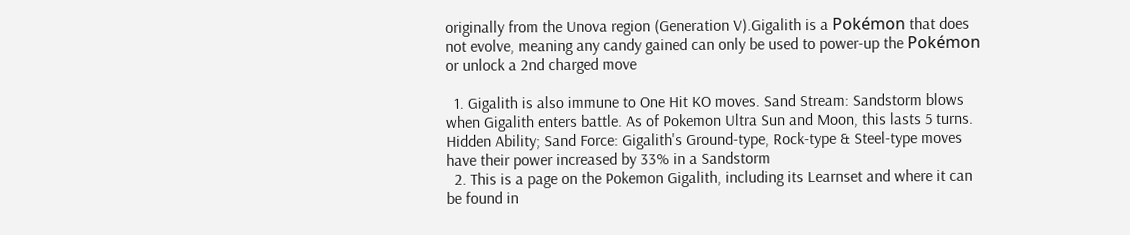originally from the Unova region (Generation V).Gigalith is a Pokémon that does not evolve, meaning any candy gained can only be used to power-up the Pokémon or unlock a 2nd charged move

  1. Gigalith is also immune to One Hit KO moves. Sand Stream: Sandstorm blows when Gigalith enters battle. As of Pokemon Ultra Sun and Moon, this lasts 5 turns. Hidden Ability; Sand Force: Gigalith's Ground-type, Rock-type & Steel-type moves have their power increased by 33% in a Sandstorm
  2. This is a page on the Pokemon Gigalith, including its Learnset and where it can be found in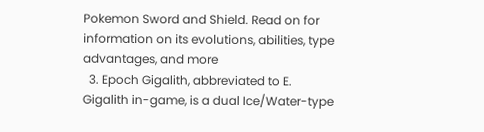Pokemon Sword and Shield. Read on for information on its evolutions, abilities, type advantages, and more
  3. Epoch Gigalith, abbreviated to E. Gigalith in-game, is a dual Ice/Water-type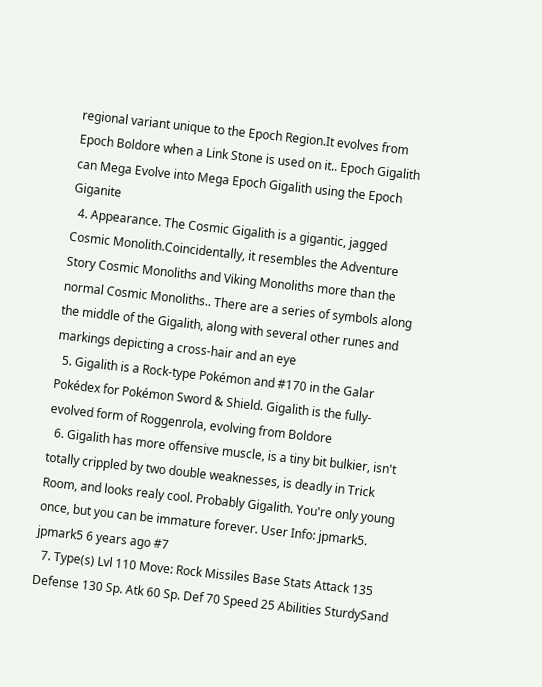regional variant unique to the Epoch Region.It evolves from Epoch Boldore when a Link Stone is used on it.. Epoch Gigalith can Mega Evolve into Mega Epoch Gigalith using the Epoch Giganite
  4. Appearance. The Cosmic Gigalith is a gigantic, jagged Cosmic Monolith.Coincidentally, it resembles the Adventure Story Cosmic Monoliths and Viking Monoliths more than the normal Cosmic Monoliths.. There are a series of symbols along the middle of the Gigalith, along with several other runes and markings depicting a cross-hair and an eye
  5. Gigalith is a Rock-type Pokémon and #170 in the Galar Pokédex for Pokémon Sword & Shield. Gigalith is the fully-evolved form of Roggenrola, evolving from Boldore
  6. Gigalith has more offensive muscle, is a tiny bit bulkier, isn't totally crippled by two double weaknesses, is deadly in Trick Room, and looks realy cool. Probably Gigalith. You're only young once, but you can be immature forever. User Info: jpmark5. jpmark5 6 years ago #7
  7. Type(s) Lvl 110 Move: Rock Missiles Base Stats Attack 135 Defense 130 Sp. Atk 60 Sp. Def 70 Speed 25 Abilities SturdySand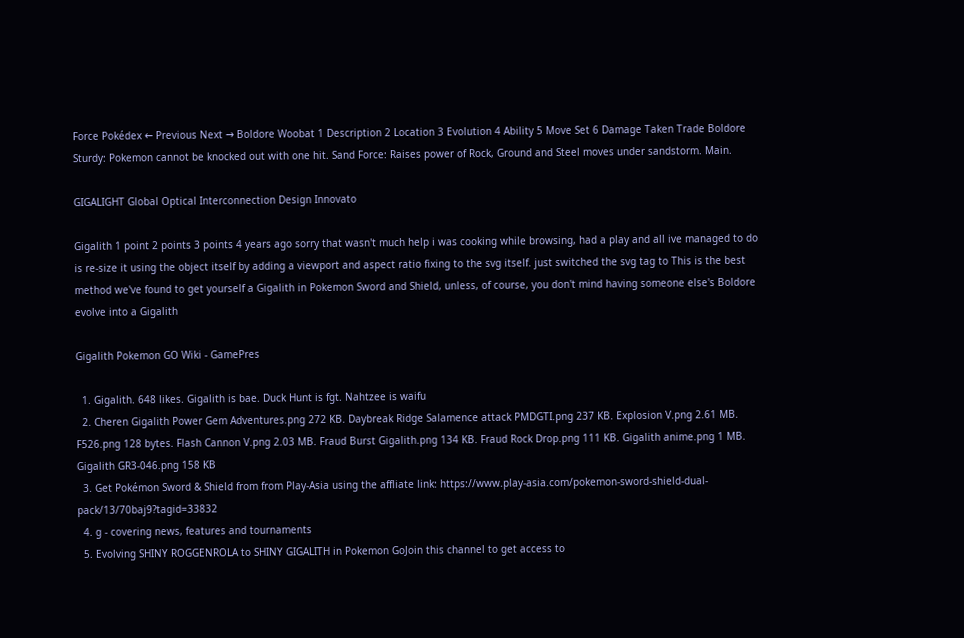Force Pokédex ← Previous Next → Boldore Woobat 1 Description 2 Location 3 Evolution 4 Ability 5 Move Set 6 Damage Taken Trade Boldore Sturdy: Pokemon cannot be knocked out with one hit. Sand Force: Raises power of Rock, Ground and Steel moves under sandstorm. Main.

GIGALIGHT Global Optical Interconnection Design Innovato

Gigalith 1 point 2 points 3 points 4 years ago sorry that wasn't much help i was cooking while browsing, had a play and all ive managed to do is re-size it using the object itself by adding a viewport and aspect ratio fixing to the svg itself. just switched the svg tag to This is the best method we've found to get yourself a Gigalith in Pokemon Sword and Shield, unless, of course, you don't mind having someone else's Boldore evolve into a Gigalith

Gigalith Pokemon GO Wiki - GamePres

  1. Gigalith. 648 likes. Gigalith is bae. Duck Hunt is fgt. Nahtzee is waifu
  2. Cheren Gigalith Power Gem Adventures.png 272 KB. Daybreak Ridge Salamence attack PMDGTI.png 237 KB. Explosion V.png 2.61 MB. F526.png 128 bytes. Flash Cannon V.png 2.03 MB. Fraud Burst Gigalith.png 134 KB. Fraud Rock Drop.png 111 KB. Gigalith anime.png 1 MB. Gigalith GR3-046.png 158 KB
  3. Get Pokémon Sword & Shield from from Play-Asia using the affliate link: https://www.play-asia.com/pokemon-sword-shield-dual-pack/13/70baj9?tagid=33832
  4. g - covering news, features and tournaments
  5. Evolving SHINY ROGGENROLA to SHINY GIGALITH in Pokemon GoJoin this channel to get access to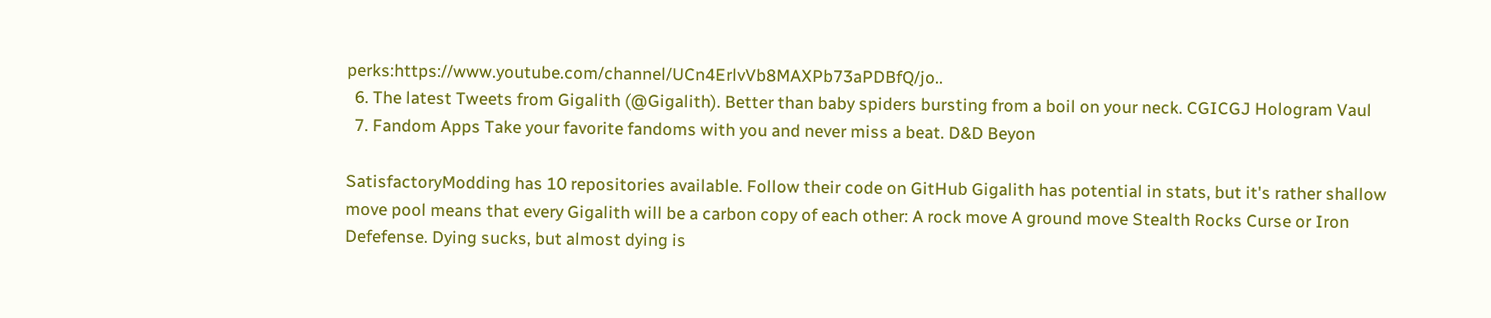perks:https://www.youtube.com/channel/UCn4ErlvVb8MAXPb73aPDBfQ/jo..
  6. The latest Tweets from Gigalith (@Gigalith). Better than baby spiders bursting from a boil on your neck. CGICGJ Hologram Vaul
  7. Fandom Apps Take your favorite fandoms with you and never miss a beat. D&D Beyon

SatisfactoryModding has 10 repositories available. Follow their code on GitHub Gigalith has potential in stats, but it's rather shallow move pool means that every Gigalith will be a carbon copy of each other: A rock move A ground move Stealth Rocks Curse or Iron Defefense. Dying sucks, but almost dying is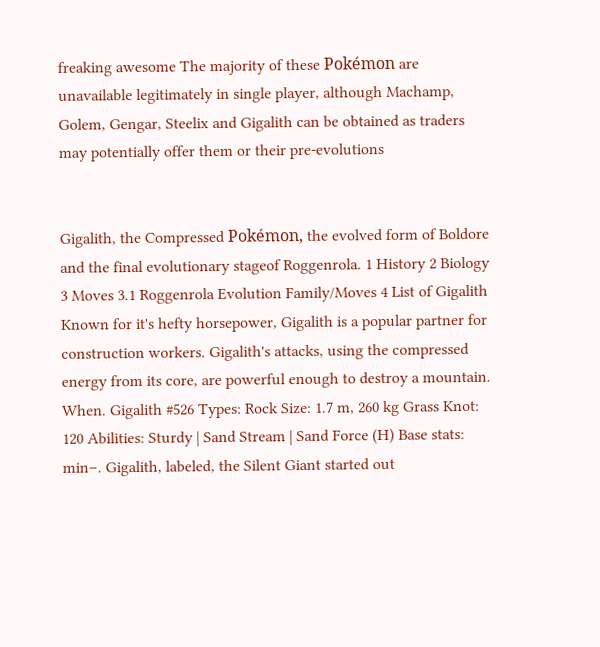freaking awesome The majority of these Pokémon are unavailable legitimately in single player, although Machamp, Golem, Gengar, Steelix and Gigalith can be obtained as traders may potentially offer them or their pre-evolutions


Gigalith, the Compressed Pokémon, the evolved form of Boldore and the final evolutionary stageof Roggenrola. 1 History 2 Biology 3 Moves 3.1 Roggenrola Evolution Family/Moves 4 List of Gigalith Known for it's hefty horsepower, Gigalith is a popular partner for construction workers. Gigalith's attacks, using the compressed energy from its core, are powerful enough to destroy a mountain. When. Gigalith #526 Types: Rock Size: 1.7 m, 260 kg Grass Knot: 120 Abilities: Sturdy | Sand Stream | Sand Force (H) Base stats: min−. Gigalith, labeled, the Silent Giant started out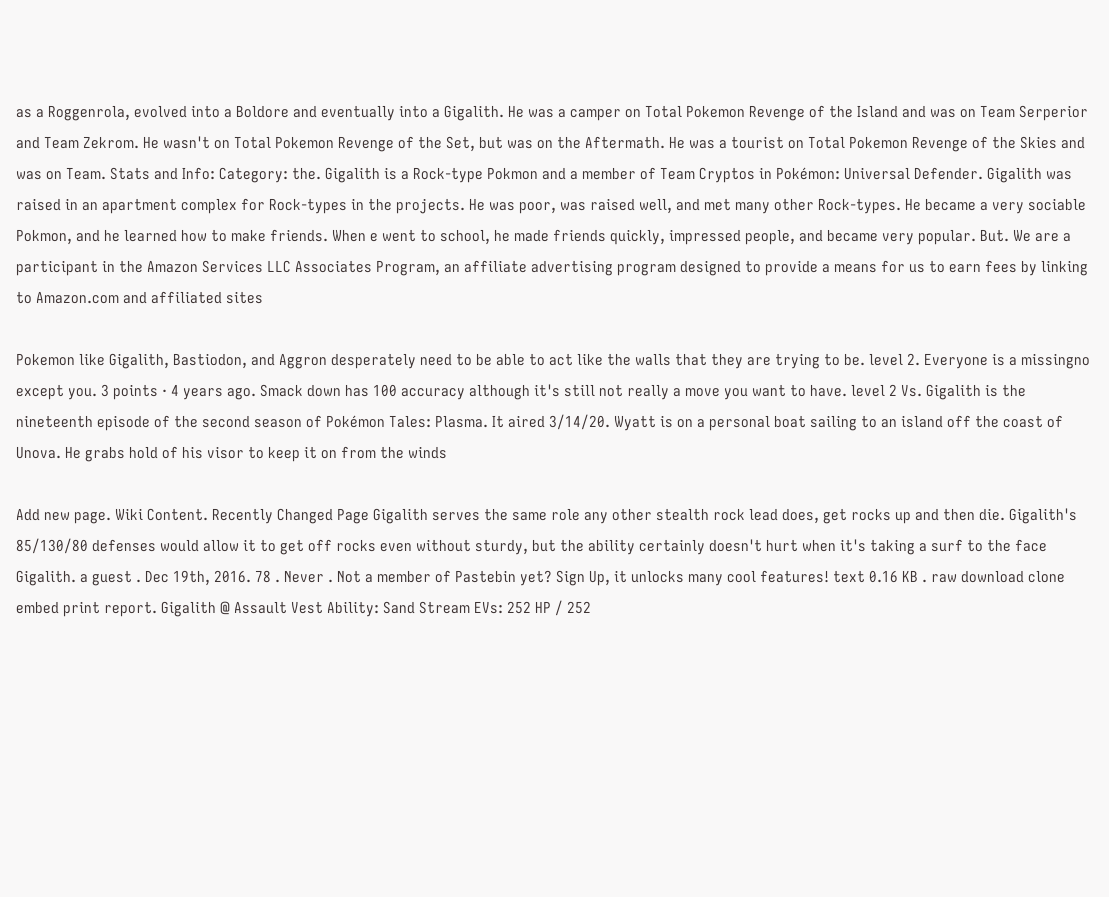as a Roggenrola, evolved into a Boldore and eventually into a Gigalith. He was a camper on Total Pokemon Revenge of the Island and was on Team Serperior and Team Zekrom. He wasn't on Total Pokemon Revenge of the Set, but was on the Aftermath. He was a tourist on Total Pokemon Revenge of the Skies and was on Team. Stats and Info: Category: the. Gigalith is a Rock-type Pokmon and a member of Team Cryptos in Pokémon: Universal Defender. Gigalith was raised in an apartment complex for Rock-types in the projects. He was poor, was raised well, and met many other Rock-types. He became a very sociable Pokmon, and he learned how to make friends. When e went to school, he made friends quickly, impressed people, and became very popular. But. We are a participant in the Amazon Services LLC Associates Program, an affiliate advertising program designed to provide a means for us to earn fees by linking to Amazon.com and affiliated sites

Pokemon like Gigalith, Bastiodon, and Aggron desperately need to be able to act like the walls that they are trying to be. level 2. Everyone is a missingno except you. 3 points · 4 years ago. Smack down has 100 accuracy although it's still not really a move you want to have. level 2 Vs. Gigalith is the nineteenth episode of the second season of Pokémon Tales: Plasma. It aired 3/14/20. Wyatt is on a personal boat sailing to an island off the coast of Unova. He grabs hold of his visor to keep it on from the winds

Add new page. Wiki Content. Recently Changed Page Gigalith serves the same role any other stealth rock lead does, get rocks up and then die. Gigalith's 85/130/80 defenses would allow it to get off rocks even without sturdy, but the ability certainly doesn't hurt when it's taking a surf to the face Gigalith. a guest . Dec 19th, 2016. 78 . Never . Not a member of Pastebin yet? Sign Up, it unlocks many cool features! text 0.16 KB . raw download clone embed print report. Gigalith @ Assault Vest Ability: Sand Stream EVs: 252 HP / 252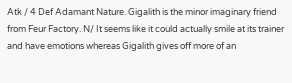Atk / 4 Def Adamant Nature. Gigalith is the minor imaginary friend from Feur Factory. N/ It seems like it could actually smile at its trainer and have emotions whereas Gigalith gives off more of an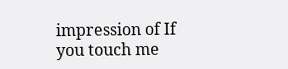impression of If you touch me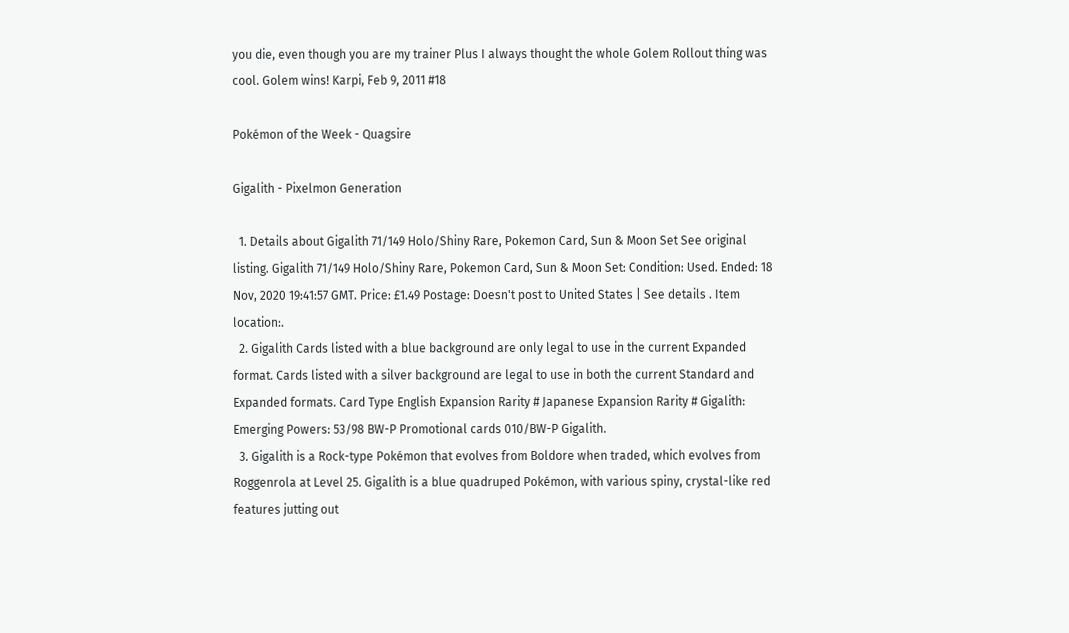you die, even though you are my trainer Plus I always thought the whole Golem Rollout thing was cool. Golem wins! Karpi, Feb 9, 2011 #18

Pokémon of the Week - Quagsire

Gigalith - Pixelmon Generation

  1. Details about Gigalith 71/149 Holo/Shiny Rare, Pokemon Card, Sun & Moon Set See original listing. Gigalith 71/149 Holo/Shiny Rare, Pokemon Card, Sun & Moon Set: Condition: Used. Ended: 18 Nov, 2020 19:41:57 GMT. Price: £1.49 Postage: Doesn't post to United States | See details . Item location:.
  2. Gigalith Cards listed with a blue background are only legal to use in the current Expanded format. Cards listed with a silver background are legal to use in both the current Standard and Expanded formats. Card Type English Expansion Rarity # Japanese Expansion Rarity # Gigalith: Emerging Powers: 53/98 BW-P Promotional cards 010/BW-P Gigalith.
  3. Gigalith is a Rock-type Pokémon that evolves from Boldore when traded, which evolves from Roggenrola at Level 25. Gigalith is a blue quadruped Pokémon, with various spiny, crystal-like red features jutting out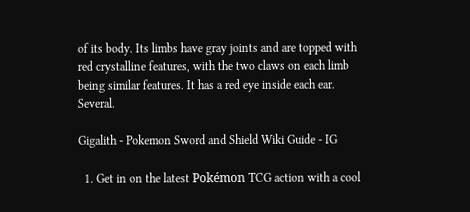of its body. Its limbs have gray joints and are topped with red crystalline features, with the two claws on each limb being similar features. It has a red eye inside each ear. Several.

Gigalith - Pokemon Sword and Shield Wiki Guide - IG

  1. Get in on the latest Pokémon TCG action with a cool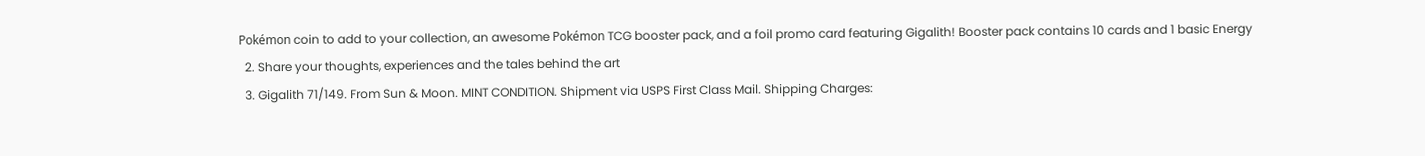Pokémon coin to add to your collection, an awesome Pokémon TCG booster pack, and a foil promo card featuring Gigalith! Booster pack contains 10 cards and 1 basic Energy
  2. Share your thoughts, experiences and the tales behind the art
  3. Gigalith 71/149. From Sun & Moon. MINT CONDITION. Shipment via USPS First Class Mail. Shipping Charges: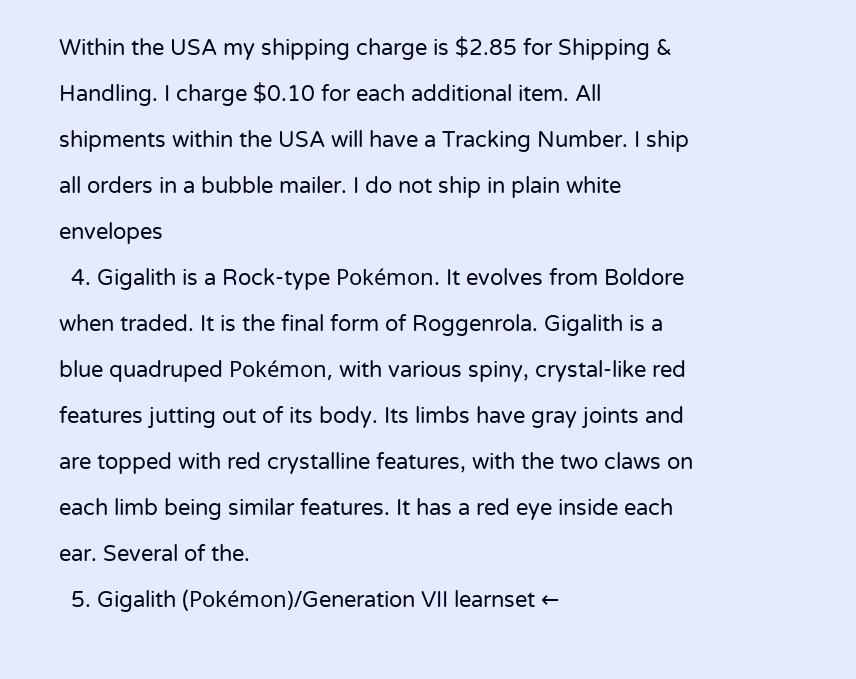Within the USA my shipping charge is $2.85 for Shipping & Handling. I charge $0.10 for each additional item. All shipments within the USA will have a Tracking Number. I ship all orders in a bubble mailer. I do not ship in plain white envelopes
  4. Gigalith is a Rock-type Pokémon. It evolves from Boldore when traded. It is the final form of Roggenrola. Gigalith is a blue quadruped Pokémon, with various spiny, crystal-like red features jutting out of its body. Its limbs have gray joints and are topped with red crystalline features, with the two claws on each limb being similar features. It has a red eye inside each ear. Several of the.
  5. Gigalith (Pokémon)/Generation VII learnset ←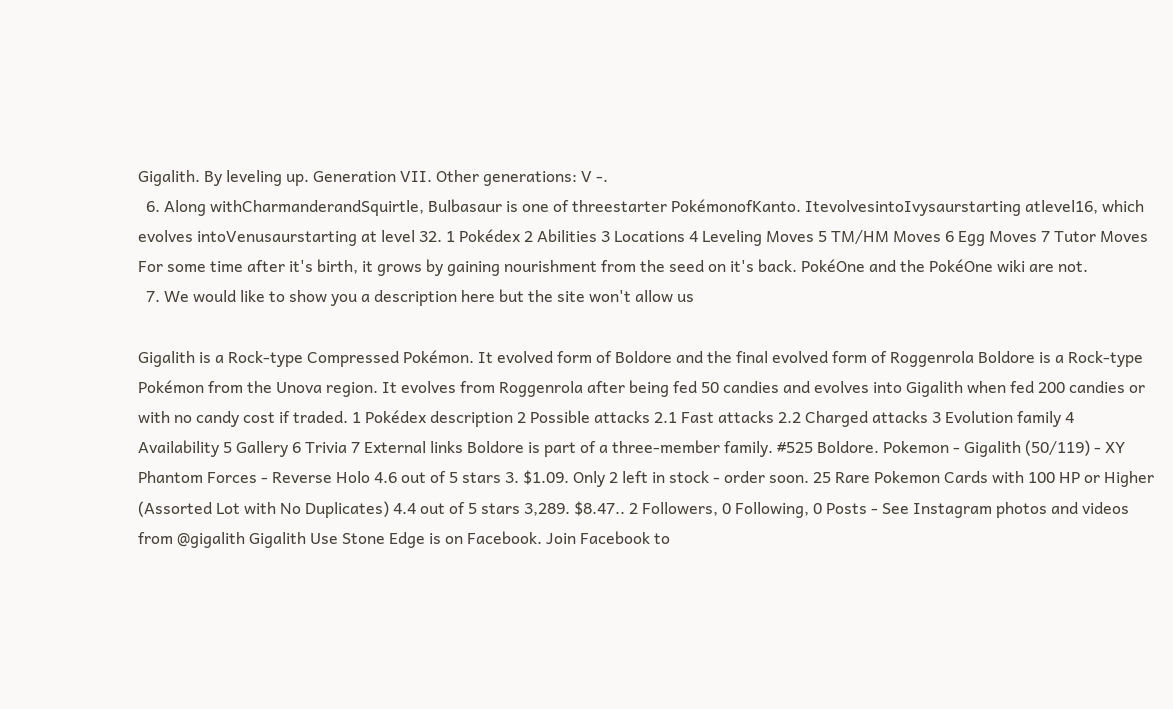Gigalith. By leveling up. Generation VII. Other generations: V -.
  6. Along withCharmanderandSquirtle, Bulbasaur is one of threestarter PokémonofKanto. ItevolvesintoIvysaurstarting atlevel16, which evolves intoVenusaurstarting at level 32. 1 Pokédex 2 Abilities 3 Locations 4 Leveling Moves 5 TM/HM Moves 6 Egg Moves 7 Tutor Moves For some time after it's birth, it grows by gaining nourishment from the seed on it's back. PokéOne and the PokéOne wiki are not.
  7. We would like to show you a description here but the site won't allow us

Gigalith is a Rock-type Compressed Pokémon. It evolved form of Boldore and the final evolved form of Roggenrola Boldore is a Rock-type Pokémon from the Unova region. It evolves from Roggenrola after being fed 50 candies and evolves into Gigalith when fed 200 candies or with no candy cost if traded. 1 Pokédex description 2 Possible attacks 2.1 Fast attacks 2.2 Charged attacks 3 Evolution family 4 Availability 5 Gallery 6 Trivia 7 External links Boldore is part of a three-member family. #525 Boldore. Pokemon - Gigalith (50/119) - XY Phantom Forces - Reverse Holo 4.6 out of 5 stars 3. $1.09. Only 2 left in stock - order soon. 25 Rare Pokemon Cards with 100 HP or Higher (Assorted Lot with No Duplicates) 4.4 out of 5 stars 3,289. $8.47.. 2 Followers, 0 Following, 0 Posts - See Instagram photos and videos from @gigalith Gigalith Use Stone Edge is on Facebook. Join Facebook to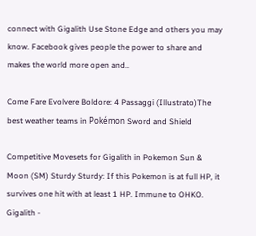connect with Gigalith Use Stone Edge and others you may know. Facebook gives people the power to share and makes the world more open and..

Come Fare Evolvere Boldore: 4 Passaggi (Illustrato)The best weather teams in Pokémon Sword and Shield

Competitive Movesets for Gigalith in Pokemon Sun & Moon (SM) Sturdy Sturdy: If this Pokemon is at full HP, it survives one hit with at least 1 HP. Immune to OHKO. Gigalith -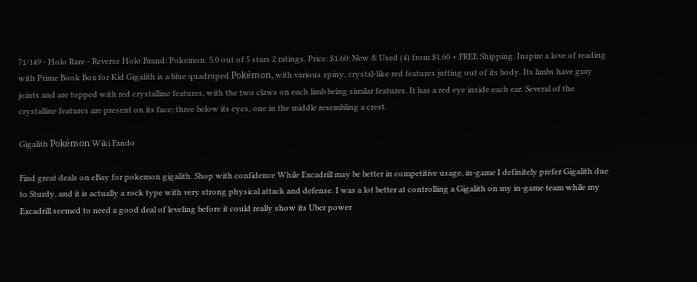71/149 - Holo Rare - Reverse Holo Brand: Pokemon. 5.0 out of 5 stars 2 ratings. Price: $1.60: New & Used (4) from $1.60 + FREE Shipping. Inspire a love of reading with Prime Book Box for Kid Gigalith is a blue quadruped Pokémon, with various spiny, crystal-like red features jutting out of its body. Its limbs have gray joints and are topped with red crystalline features, with the two claws on each limb being similar features. It has a red eye inside each ear. Several of the crystalline features are present on its face; three below its eyes, one in the middle resembling a crest.

Gigalith Pokémon Wiki Fando

Find great deals on eBay for pokemon gigalith. Shop with confidence While Excadrill may be better in competitive usage, in-game I definitely prefer Gigalith due to Sturdy, and it is actually a rock type with very strong physical attack and defense. I was a lot better at controlling a Gigalith on my in-game team while my Excadrill seemed to need a good deal of leveling before it could really show its Uber power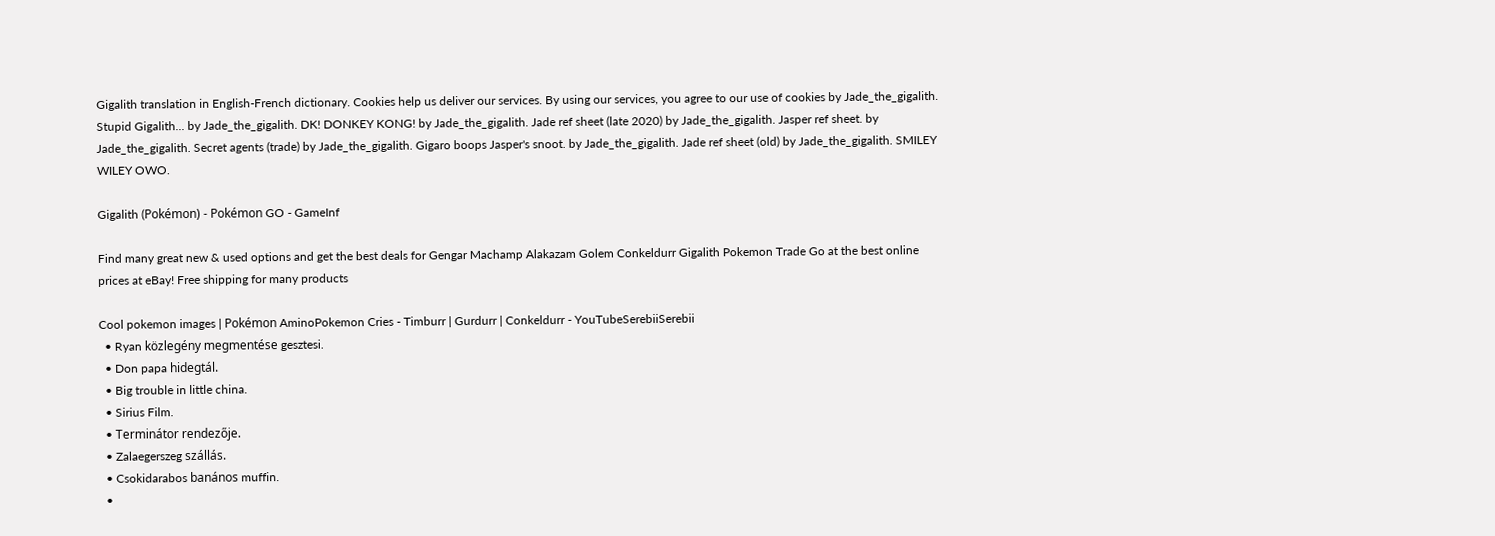Gigalith translation in English-French dictionary. Cookies help us deliver our services. By using our services, you agree to our use of cookies by Jade_the_gigalith. Stupid Gigalith... by Jade_the_gigalith. DK! DONKEY KONG! by Jade_the_gigalith. Jade ref sheet (late 2020) by Jade_the_gigalith. Jasper ref sheet. by Jade_the_gigalith. Secret agents (trade) by Jade_the_gigalith. Gigaro boops Jasper's snoot. by Jade_the_gigalith. Jade ref sheet (old) by Jade_the_gigalith. SMILEY WILEY OWO.

Gigalith (Pokémon) - Pokémon GO - GameInf

Find many great new & used options and get the best deals for Gengar Machamp Alakazam Golem Conkeldurr Gigalith Pokemon Trade Go at the best online prices at eBay! Free shipping for many products

Cool pokemon images | Pokémon AminoPokemon Cries - Timburr | Gurdurr | Conkeldurr - YouTubeSerebiiSerebii
  • Ryan közlegény megmentése gesztesi.
  • Don papa hidegtál.
  • Big trouble in little china.
  • Sirius Film.
  • Terminátor rendezője.
  • Zalaegerszeg szállás.
  • Csokidarabos banános muffin.
  •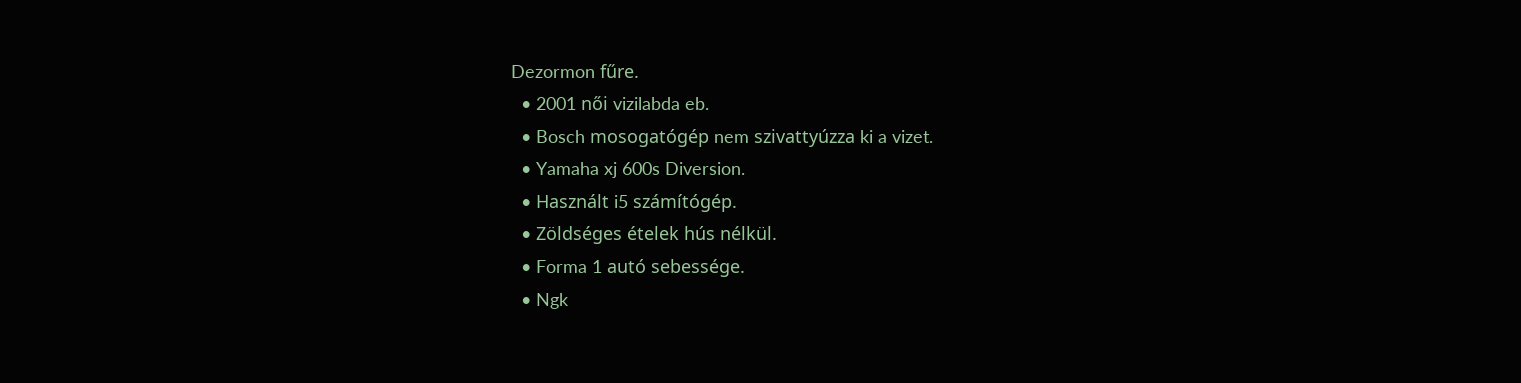Dezormon fűre.
  • 2001 női vizilabda eb.
  • Bosch mosogatógép nem szivattyúzza ki a vizet.
  • Yamaha xj 600s Diversion.
  • Használt i5 számítógép.
  • Zöldséges ételek hús nélkül.
  • Forma 1 autó sebessége.
  • Ngk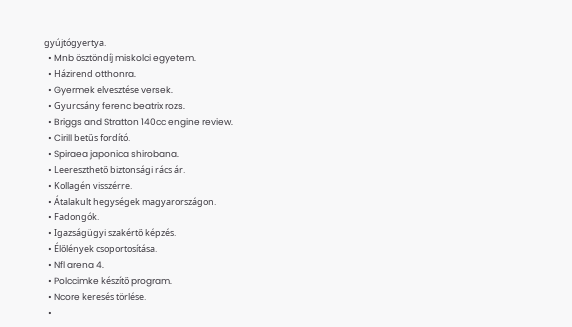gyújtógyertya.
  • Mnb ösztöndíj miskolci egyetem.
  • Házirend otthonra.
  • Gyermek elvesztése versek.
  • Gyurcsány ferenc beatrix rozs.
  • Briggs and Stratton 140cc engine review.
  • Cirill betűs fordító.
  • Spiraea japonica shirobana.
  • Leereszthető biztonsági rács ár.
  • Kollagén visszérre.
  • Átalakult hegységek magyarországon.
  • Fadongók.
  • Igazságügyi szakértő képzés.
  • Élőlények csoportosítása.
  • Nfl arena 4.
  • Polccimke készítő program.
  • Ncore keresés törlése.
  •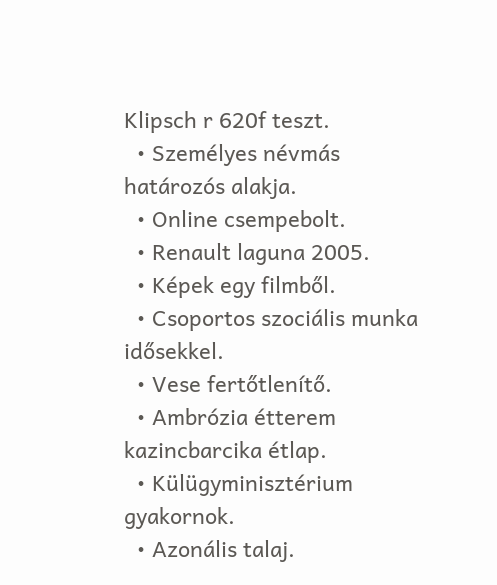Klipsch r 620f teszt.
  • Személyes névmás határozós alakja.
  • Online csempebolt.
  • Renault laguna 2005.
  • Képek egy filmből.
  • Csoportos szociális munka idősekkel.
  • Vese fertőtlenítő.
  • Ambrózia étterem kazincbarcika étlap.
  • Külügyminisztérium gyakornok.
  • Azonális talaj.